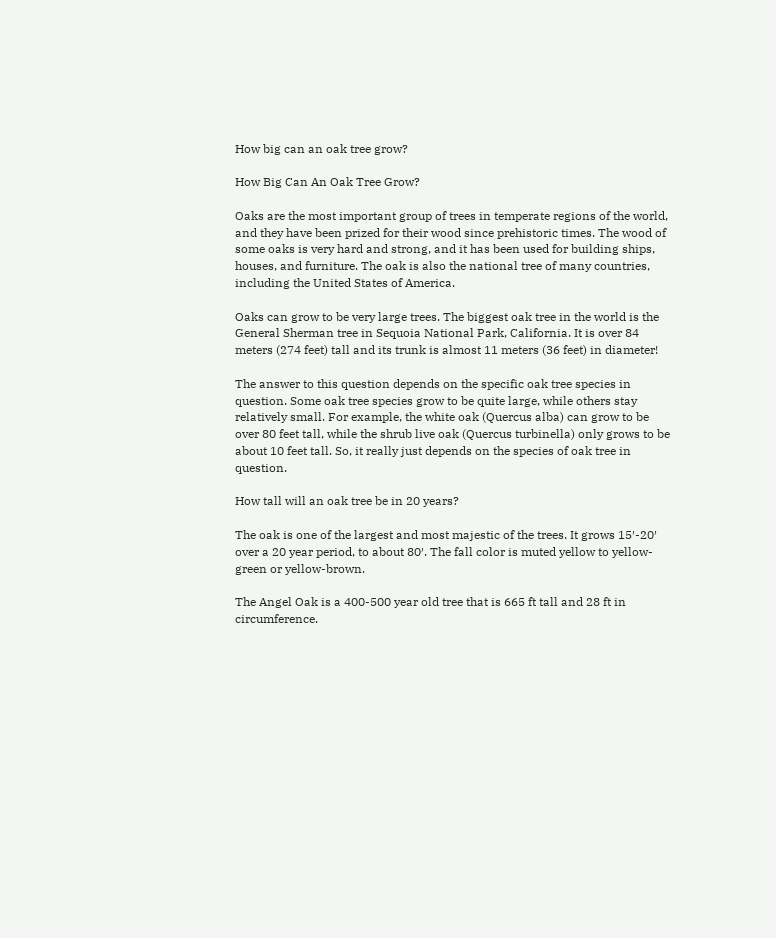How big can an oak tree grow?

How Big Can An Oak Tree Grow?

Oaks are the most important group of trees in temperate regions of the world, and they have been prized for their wood since prehistoric times. The wood of some oaks is very hard and strong, and it has been used for building ships, houses, and furniture. The oak is also the national tree of many countries, including the United States of America.

Oaks can grow to be very large trees. The biggest oak tree in the world is the General Sherman tree in Sequoia National Park, California. It is over 84 meters (274 feet) tall and its trunk is almost 11 meters (36 feet) in diameter!

The answer to this question depends on the specific oak tree species in question. Some oak tree species grow to be quite large, while others stay relatively small. For example, the white oak (Quercus alba) can grow to be over 80 feet tall, while the shrub live oak (Quercus turbinella) only grows to be about 10 feet tall. So, it really just depends on the species of oak tree in question.

How tall will an oak tree be in 20 years?

The oak is one of the largest and most majestic of the trees. It grows 15′-20′ over a 20 year period, to about 80′. The fall color is muted yellow to yellow-green or yellow-brown.

The Angel Oak is a 400-500 year old tree that is 665 ft tall and 28 ft in circumference.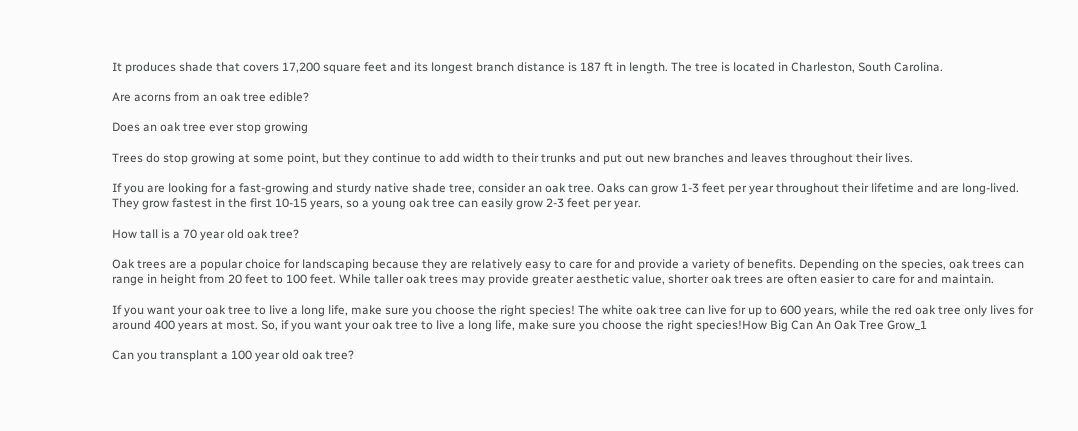It produces shade that covers 17,200 square feet and its longest branch distance is 187 ft in length. The tree is located in Charleston, South Carolina.

Are acorns from an oak tree edible?

Does an oak tree ever stop growing

Trees do stop growing at some point, but they continue to add width to their trunks and put out new branches and leaves throughout their lives.

If you are looking for a fast-growing and sturdy native shade tree, consider an oak tree. Oaks can grow 1-3 feet per year throughout their lifetime and are long-lived. They grow fastest in the first 10-15 years, so a young oak tree can easily grow 2-3 feet per year.

How tall is a 70 year old oak tree?

Oak trees are a popular choice for landscaping because they are relatively easy to care for and provide a variety of benefits. Depending on the species, oak trees can range in height from 20 feet to 100 feet. While taller oak trees may provide greater aesthetic value, shorter oak trees are often easier to care for and maintain.

If you want your oak tree to live a long life, make sure you choose the right species! The white oak tree can live for up to 600 years, while the red oak tree only lives for around 400 years at most. So, if you want your oak tree to live a long life, make sure you choose the right species!How Big Can An Oak Tree Grow_1

Can you transplant a 100 year old oak tree?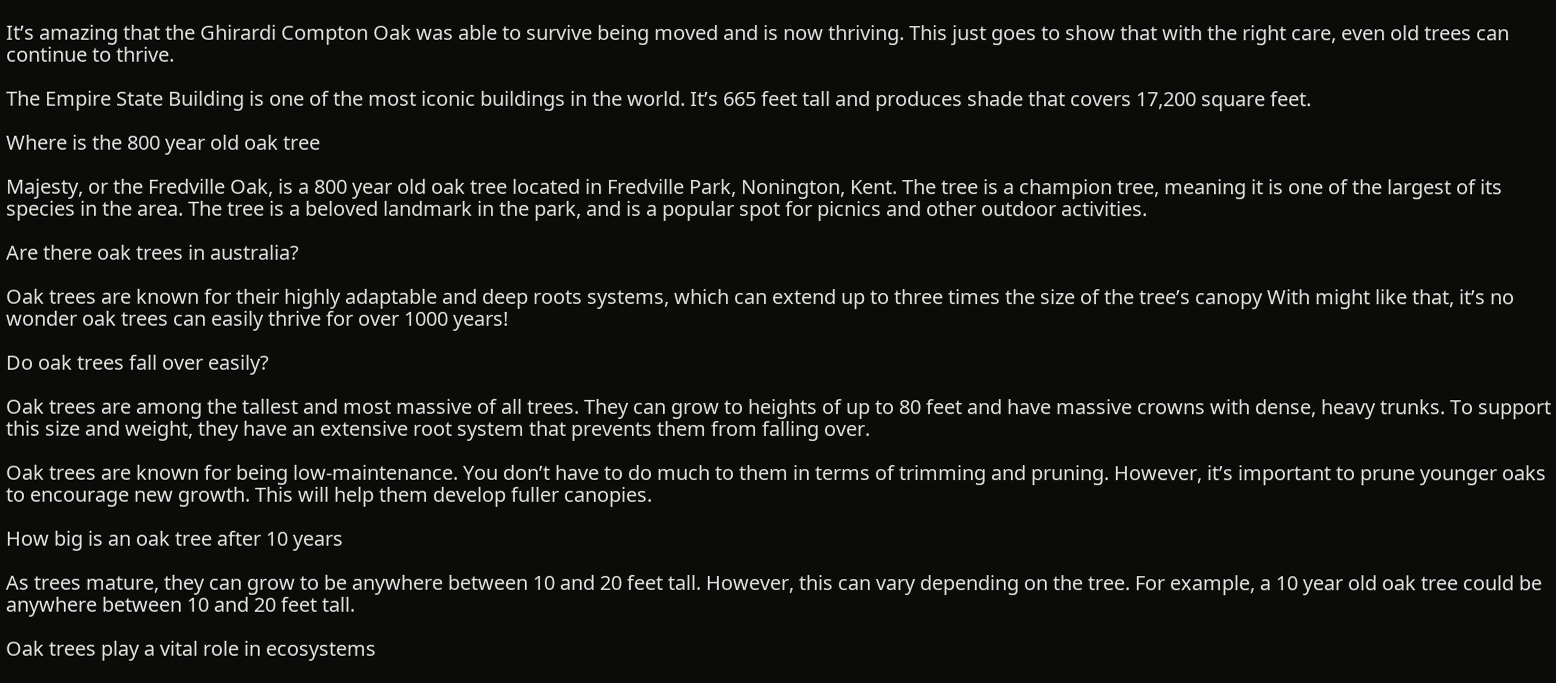It’s amazing that the Ghirardi Compton Oak was able to survive being moved and is now thriving. This just goes to show that with the right care, even old trees can continue to thrive.

The Empire State Building is one of the most iconic buildings in the world. It’s 665 feet tall and produces shade that covers 17,200 square feet.

Where is the 800 year old oak tree

Majesty, or the Fredville Oak, is a 800 year old oak tree located in Fredville Park, Nonington, Kent. The tree is a champion tree, meaning it is one of the largest of its species in the area. The tree is a beloved landmark in the park, and is a popular spot for picnics and other outdoor activities.

Are there oak trees in australia?

Oak trees are known for their highly adaptable and deep roots systems, which can extend up to three times the size of the tree’s canopy With might like that, it’s no wonder oak trees can easily thrive for over 1000 years!

Do oak trees fall over easily?

Oak trees are among the tallest and most massive of all trees. They can grow to heights of up to 80 feet and have massive crowns with dense, heavy trunks. To support this size and weight, they have an extensive root system that prevents them from falling over.

Oak trees are known for being low-maintenance. You don’t have to do much to them in terms of trimming and pruning. However, it’s important to prune younger oaks to encourage new growth. This will help them develop fuller canopies.

How big is an oak tree after 10 years

As trees mature, they can grow to be anywhere between 10 and 20 feet tall. However, this can vary depending on the tree. For example, a 10 year old oak tree could be anywhere between 10 and 20 feet tall.

Oak trees play a vital role in ecosystems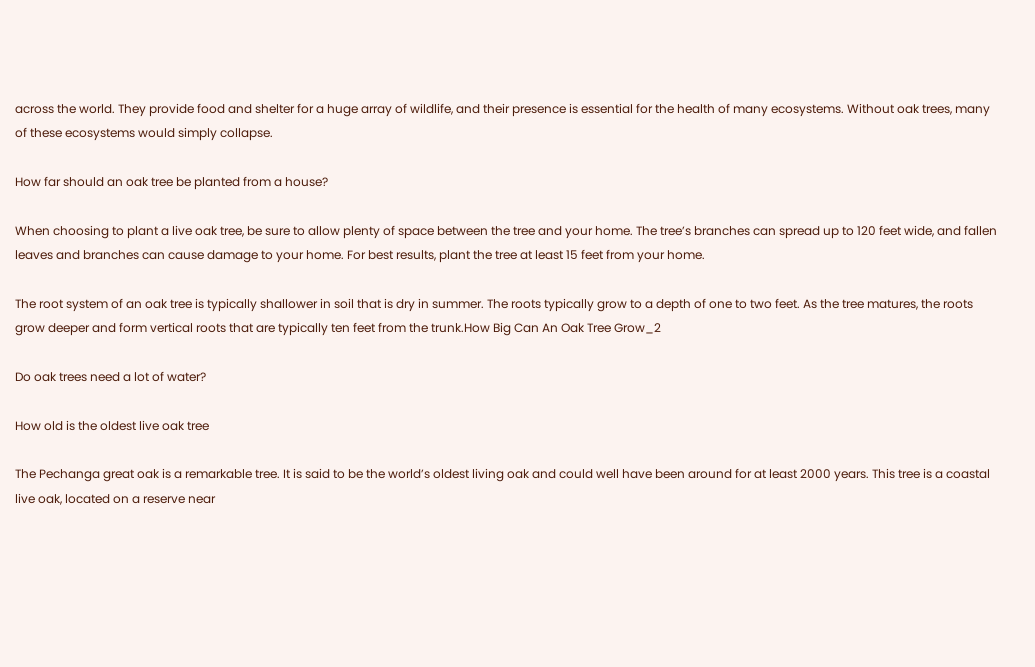across the world. They provide food and shelter for a huge array of wildlife, and their presence is essential for the health of many ecosystems. Without oak trees, many of these ecosystems would simply collapse.

How far should an oak tree be planted from a house?

When choosing to plant a live oak tree, be sure to allow plenty of space between the tree and your home. The tree’s branches can spread up to 120 feet wide, and fallen leaves and branches can cause damage to your home. For best results, plant the tree at least 15 feet from your home.

The root system of an oak tree is typically shallower in soil that is dry in summer. The roots typically grow to a depth of one to two feet. As the tree matures, the roots grow deeper and form vertical roots that are typically ten feet from the trunk.How Big Can An Oak Tree Grow_2

Do oak trees need a lot of water?

How old is the oldest live oak tree

The Pechanga great oak is a remarkable tree. It is said to be the world’s oldest living oak and could well have been around for at least 2000 years. This tree is a coastal live oak, located on a reserve near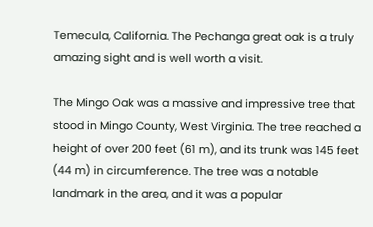Temecula, California. The Pechanga great oak is a truly amazing sight and is well worth a visit.

The Mingo Oak was a massive and impressive tree that stood in Mingo County, West Virginia. The tree reached a height of over 200 feet (61 m), and its trunk was 145 feet (44 m) in circumference. The tree was a notable landmark in the area, and it was a popular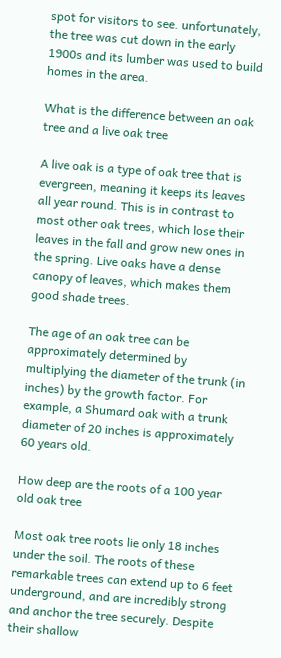spot for visitors to see. unfortunately, the tree was cut down in the early 1900s and its lumber was used to build homes in the area.

What is the difference between an oak tree and a live oak tree

A live oak is a type of oak tree that is evergreen, meaning it keeps its leaves all year round. This is in contrast to most other oak trees, which lose their leaves in the fall and grow new ones in the spring. Live oaks have a dense canopy of leaves, which makes them good shade trees.

The age of an oak tree can be approximately determined by multiplying the diameter of the trunk (in inches) by the growth factor. For example, a Shumard oak with a trunk diameter of 20 inches is approximately 60 years old.

How deep are the roots of a 100 year old oak tree

Most oak tree roots lie only 18 inches under the soil. The roots of these remarkable trees can extend up to 6 feet underground, and are incredibly strong and anchor the tree securely. Despite their shallow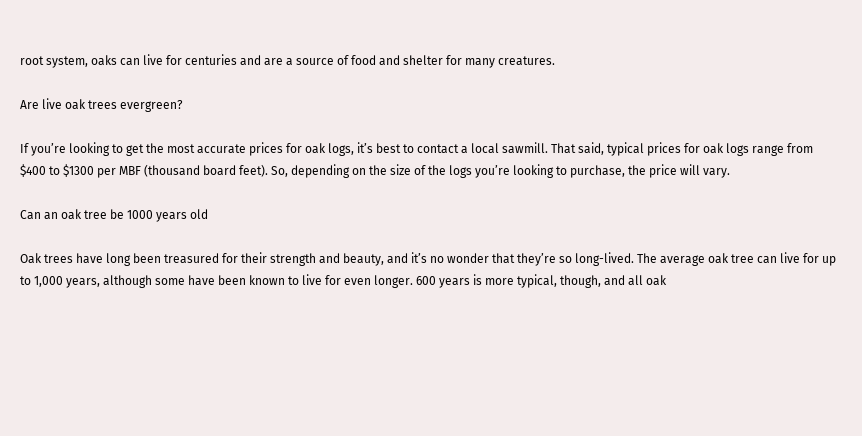root system, oaks can live for centuries and are a source of food and shelter for many creatures.

Are live oak trees evergreen?

If you’re looking to get the most accurate prices for oak logs, it’s best to contact a local sawmill. That said, typical prices for oak logs range from $400 to $1300 per MBF (thousand board feet). So, depending on the size of the logs you’re looking to purchase, the price will vary.

Can an oak tree be 1000 years old

Oak trees have long been treasured for their strength and beauty, and it’s no wonder that they’re so long-lived. The average oak tree can live for up to 1,000 years, although some have been known to live for even longer. 600 years is more typical, though, and all oak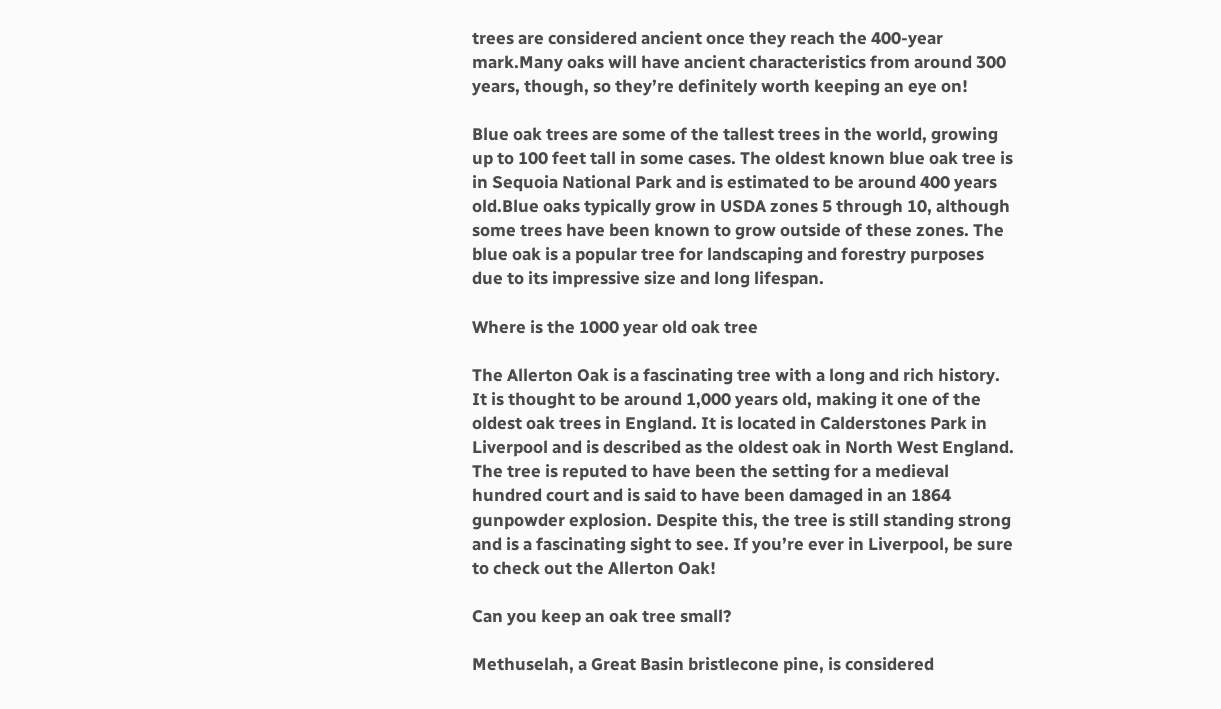trees are considered ancient once they reach the 400-year mark.Many oaks will have ancient characteristics from around 300 years, though, so they’re definitely worth keeping an eye on!

Blue oak trees are some of the tallest trees in the world, growing up to 100 feet tall in some cases. The oldest known blue oak tree is in Sequoia National Park and is estimated to be around 400 years old.Blue oaks typically grow in USDA zones 5 through 10, although some trees have been known to grow outside of these zones. The blue oak is a popular tree for landscaping and forestry purposes due to its impressive size and long lifespan.

Where is the 1000 year old oak tree

The Allerton Oak is a fascinating tree with a long and rich history. It is thought to be around 1,000 years old, making it one of the oldest oak trees in England. It is located in Calderstones Park in Liverpool and is described as the oldest oak in North West England. The tree is reputed to have been the setting for a medieval hundred court and is said to have been damaged in an 1864 gunpowder explosion. Despite this, the tree is still standing strong and is a fascinating sight to see. If you’re ever in Liverpool, be sure to check out the Allerton Oak!

Can you keep an oak tree small?

Methuselah, a Great Basin bristlecone pine, is considered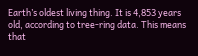Earth’s oldest living thing. It is 4,853 years old, according to tree-ring data. This means that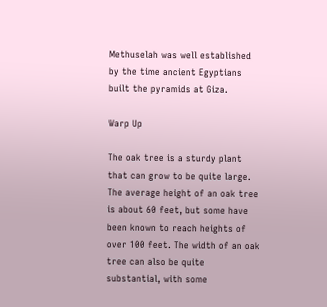Methuselah was well established by the time ancient Egyptians built the pyramids at Giza.

Warp Up

The oak tree is a sturdy plant that can grow to be quite large. The average height of an oak tree is about 60 feet, but some have been known to reach heights of over 100 feet. The width of an oak tree can also be quite substantial, with some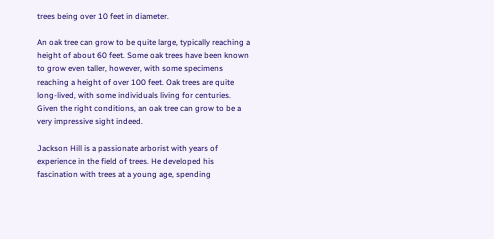trees being over 10 feet in diameter.

An oak tree can grow to be quite large, typically reaching a height of about 60 feet. Some oak trees have been known to grow even taller, however, with some specimens reaching a height of over 100 feet. Oak trees are quite long-lived, with some individuals living for centuries. Given the right conditions, an oak tree can grow to be a very impressive sight indeed.

Jackson Hill is a passionate arborist with years of experience in the field of trees. He developed his fascination with trees at a young age, spending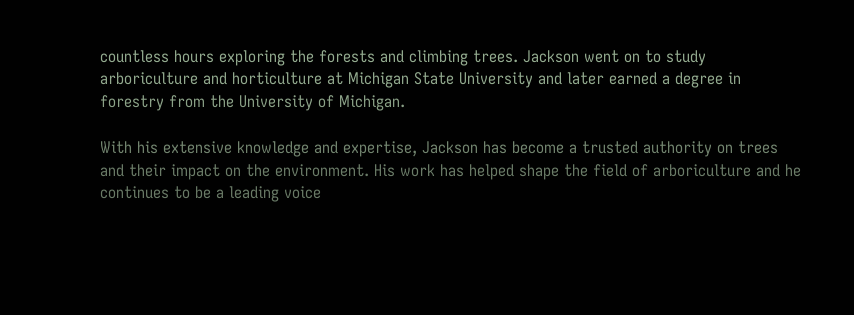countless hours exploring the forests and climbing trees. Jackson went on to study arboriculture and horticulture at Michigan State University and later earned a degree in forestry from the University of Michigan.

With his extensive knowledge and expertise, Jackson has become a trusted authority on trees and their impact on the environment. His work has helped shape the field of arboriculture and he continues to be a leading voice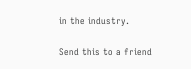in the industry.

Send this to a friend